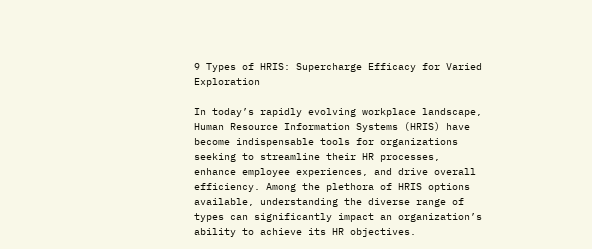9 Types of HRIS: Supercharge Efficacy for Varied Exploration

In today’s rapidly evolving workplace landscape, Human Resource Information Systems (HRIS) have become indispensable tools for organizations seeking to streamline their HR processes, enhance employee experiences, and drive overall efficiency. Among the plethora of HRIS options available, understanding the diverse range of types can significantly impact an organization’s ability to achieve its HR objectives.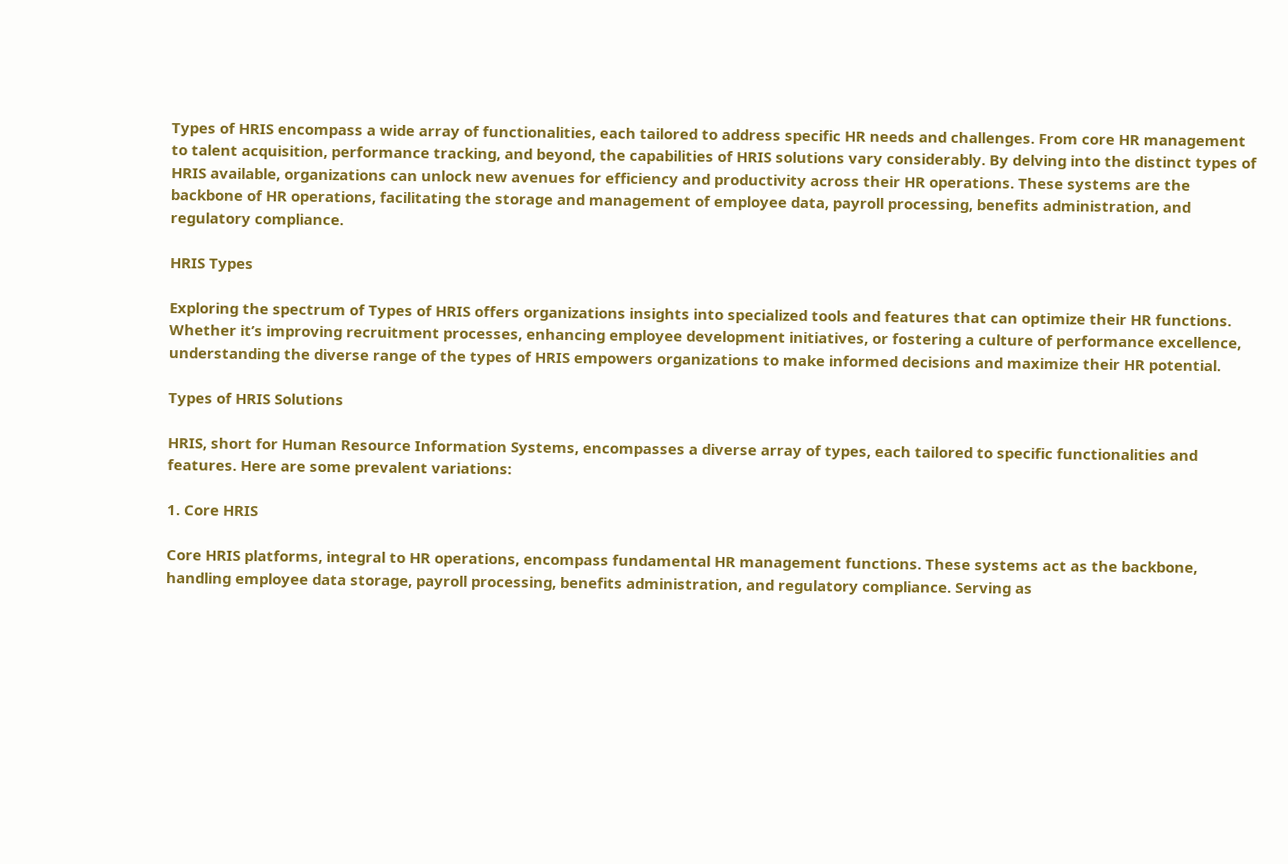Types of HRIS encompass a wide array of functionalities, each tailored to address specific HR needs and challenges. From core HR management to talent acquisition, performance tracking, and beyond, the capabilities of HRIS solutions vary considerably. By delving into the distinct types of HRIS available, organizations can unlock new avenues for efficiency and productivity across their HR operations. These systems are the backbone of HR operations, facilitating the storage and management of employee data, payroll processing, benefits administration, and regulatory compliance.

HRIS Types

Exploring the spectrum of Types of HRIS offers organizations insights into specialized tools and features that can optimize their HR functions. Whether it’s improving recruitment processes, enhancing employee development initiatives, or fostering a culture of performance excellence, understanding the diverse range of the types of HRIS empowers organizations to make informed decisions and maximize their HR potential.

Types of HRIS Solutions

HRIS, short for Human Resource Information Systems, encompasses a diverse array of types, each tailored to specific functionalities and features. Here are some prevalent variations:

1. Core HRIS

Core HRIS platforms, integral to HR operations, encompass fundamental HR management functions. These systems act as the backbone, handling employee data storage, payroll processing, benefits administration, and regulatory compliance. Serving as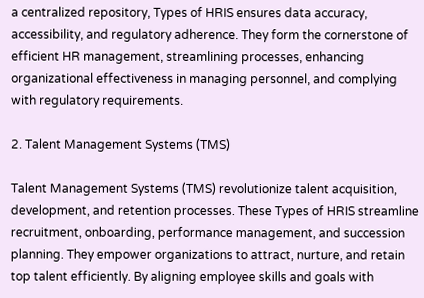a centralized repository, Types of HRIS ensures data accuracy, accessibility, and regulatory adherence. They form the cornerstone of efficient HR management, streamlining processes, enhancing organizational effectiveness in managing personnel, and complying with regulatory requirements.

2. Talent Management Systems (TMS)

Talent Management Systems (TMS) revolutionize talent acquisition, development, and retention processes. These Types of HRIS streamline recruitment, onboarding, performance management, and succession planning. They empower organizations to attract, nurture, and retain top talent efficiently. By aligning employee skills and goals with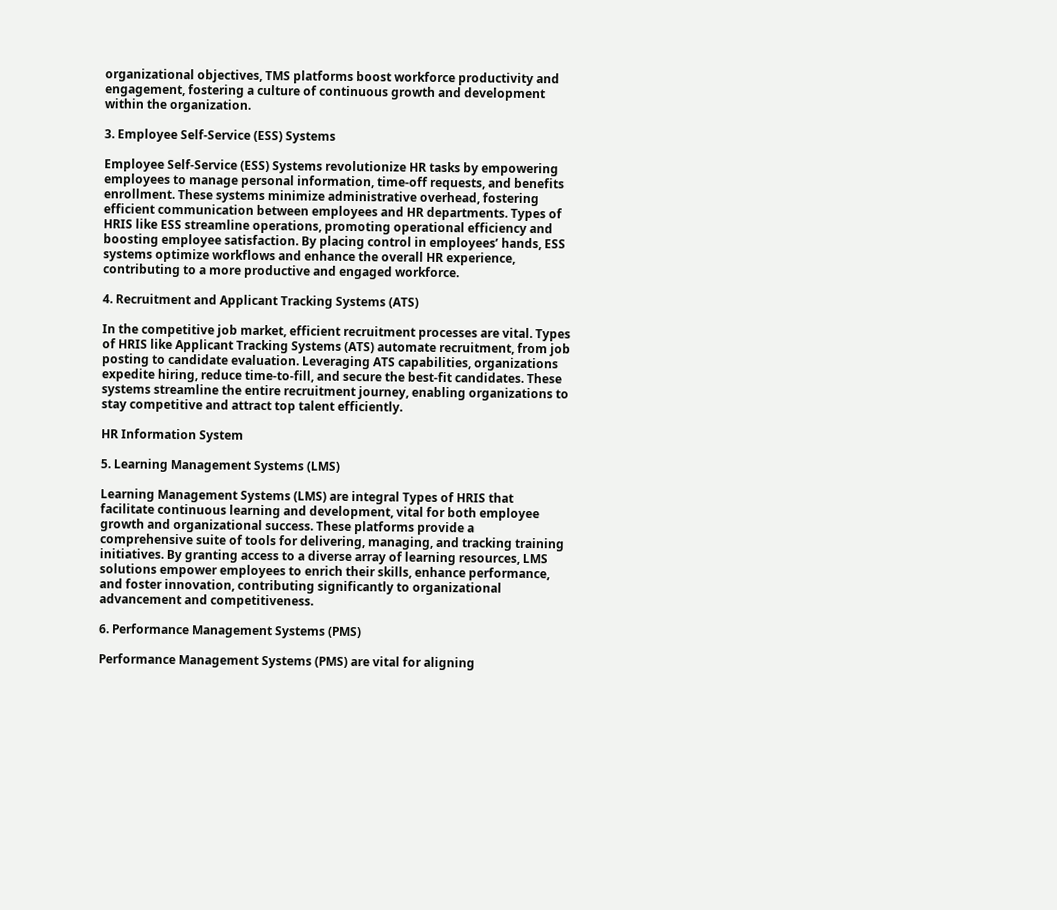organizational objectives, TMS platforms boost workforce productivity and engagement, fostering a culture of continuous growth and development within the organization.

3. Employee Self-Service (ESS) Systems

Employee Self-Service (ESS) Systems revolutionize HR tasks by empowering employees to manage personal information, time-off requests, and benefits enrollment. These systems minimize administrative overhead, fostering efficient communication between employees and HR departments. Types of HRIS like ESS streamline operations, promoting operational efficiency and boosting employee satisfaction. By placing control in employees’ hands, ESS systems optimize workflows and enhance the overall HR experience, contributing to a more productive and engaged workforce.

4. Recruitment and Applicant Tracking Systems (ATS)

In the competitive job market, efficient recruitment processes are vital. Types of HRIS like Applicant Tracking Systems (ATS) automate recruitment, from job posting to candidate evaluation. Leveraging ATS capabilities, organizations expedite hiring, reduce time-to-fill, and secure the best-fit candidates. These systems streamline the entire recruitment journey, enabling organizations to stay competitive and attract top talent efficiently.

HR Information System

5. Learning Management Systems (LMS)

Learning Management Systems (LMS) are integral Types of HRIS that facilitate continuous learning and development, vital for both employee growth and organizational success. These platforms provide a comprehensive suite of tools for delivering, managing, and tracking training initiatives. By granting access to a diverse array of learning resources, LMS solutions empower employees to enrich their skills, enhance performance, and foster innovation, contributing significantly to organizational advancement and competitiveness.

6. Performance Management Systems (PMS)

Performance Management Systems (PMS) are vital for aligning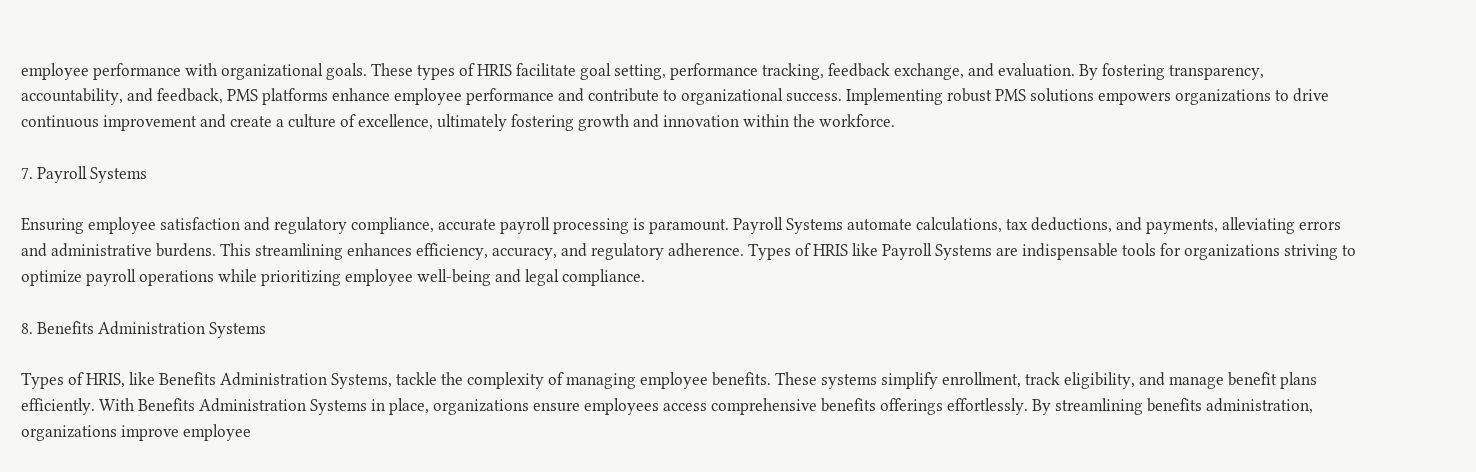employee performance with organizational goals. These types of HRIS facilitate goal setting, performance tracking, feedback exchange, and evaluation. By fostering transparency, accountability, and feedback, PMS platforms enhance employee performance and contribute to organizational success. Implementing robust PMS solutions empowers organizations to drive continuous improvement and create a culture of excellence, ultimately fostering growth and innovation within the workforce.

7. Payroll Systems

Ensuring employee satisfaction and regulatory compliance, accurate payroll processing is paramount. Payroll Systems automate calculations, tax deductions, and payments, alleviating errors and administrative burdens. This streamlining enhances efficiency, accuracy, and regulatory adherence. Types of HRIS like Payroll Systems are indispensable tools for organizations striving to optimize payroll operations while prioritizing employee well-being and legal compliance.

8. Benefits Administration Systems

Types of HRIS, like Benefits Administration Systems, tackle the complexity of managing employee benefits. These systems simplify enrollment, track eligibility, and manage benefit plans efficiently. With Benefits Administration Systems in place, organizations ensure employees access comprehensive benefits offerings effortlessly. By streamlining benefits administration, organizations improve employee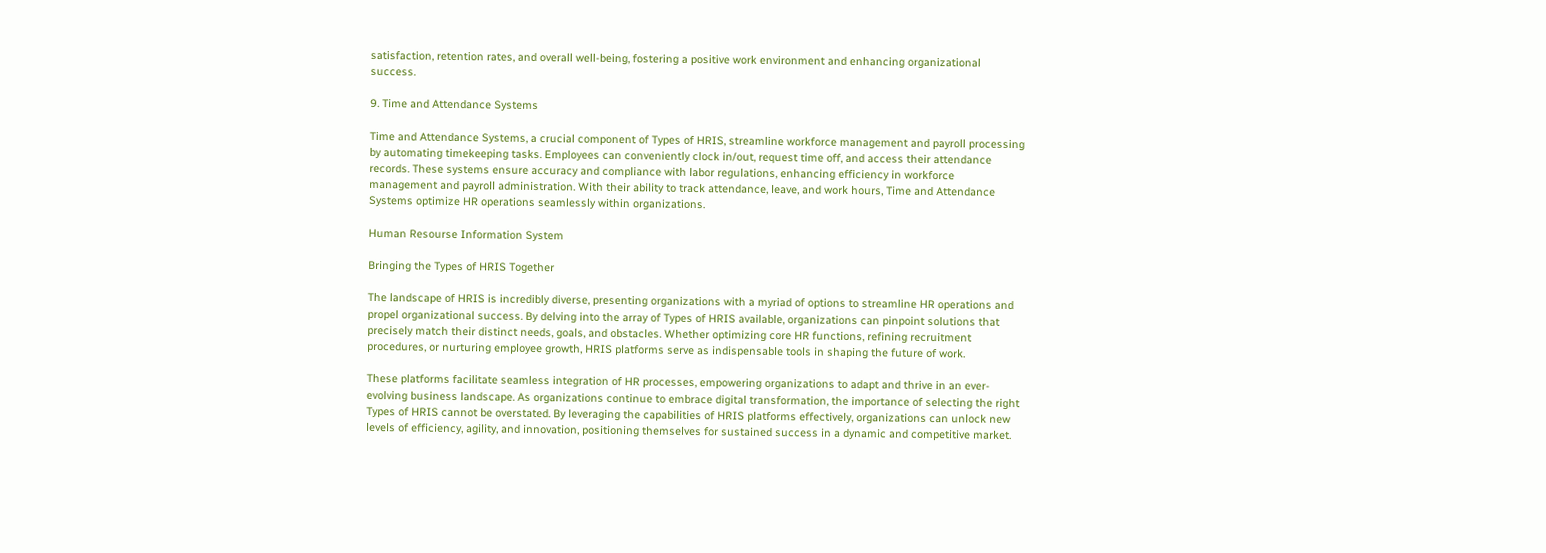satisfaction, retention rates, and overall well-being, fostering a positive work environment and enhancing organizational success.

9. Time and Attendance Systems

Time and Attendance Systems, a crucial component of Types of HRIS, streamline workforce management and payroll processing by automating timekeeping tasks. Employees can conveniently clock in/out, request time off, and access their attendance records. These systems ensure accuracy and compliance with labor regulations, enhancing efficiency in workforce management and payroll administration. With their ability to track attendance, leave, and work hours, Time and Attendance Systems optimize HR operations seamlessly within organizations.

Human Resourse Information System

Bringing the Types of HRIS Together

The landscape of HRIS is incredibly diverse, presenting organizations with a myriad of options to streamline HR operations and propel organizational success. By delving into the array of Types of HRIS available, organizations can pinpoint solutions that precisely match their distinct needs, goals, and obstacles. Whether optimizing core HR functions, refining recruitment procedures, or nurturing employee growth, HRIS platforms serve as indispensable tools in shaping the future of work.

These platforms facilitate seamless integration of HR processes, empowering organizations to adapt and thrive in an ever-evolving business landscape. As organizations continue to embrace digital transformation, the importance of selecting the right Types of HRIS cannot be overstated. By leveraging the capabilities of HRIS platforms effectively, organizations can unlock new levels of efficiency, agility, and innovation, positioning themselves for sustained success in a dynamic and competitive market.